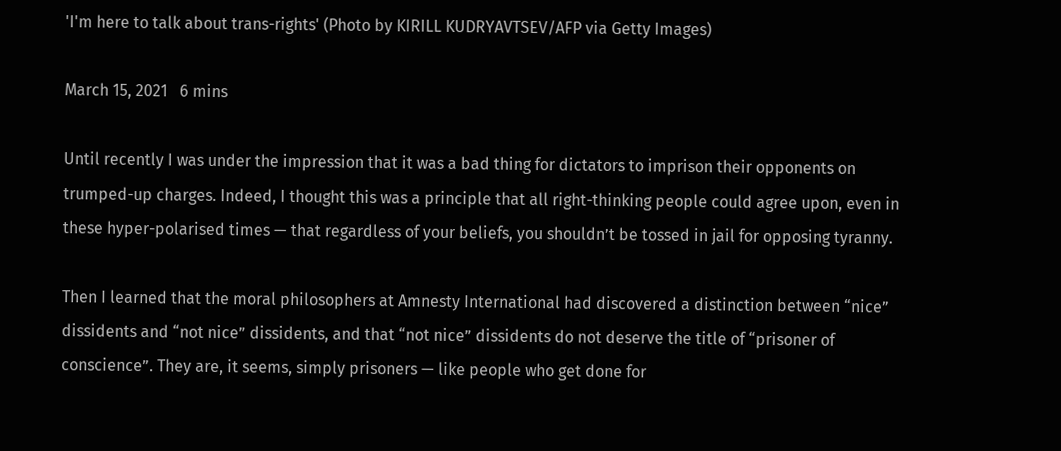'I'm here to talk about trans-rights' (Photo by KIRILL KUDRYAVTSEV/AFP via Getty Images)

March 15, 2021   6 mins

Until recently I was under the impression that it was a bad thing for dictators to imprison their opponents on trumped-up charges. Indeed, I thought this was a principle that all right-thinking people could agree upon, even in these hyper-polarised times — that regardless of your beliefs, you shouldn’t be tossed in jail for opposing tyranny.

Then I learned that the moral philosophers at Amnesty International had discovered a distinction between “nice” dissidents and “not nice” dissidents, and that “not nice” dissidents do not deserve the title of “prisoner of conscience”. They are, it seems, simply prisoners — like people who get done for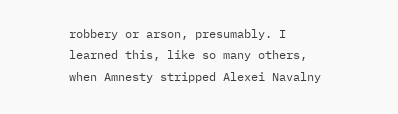robbery or arson, presumably. I learned this, like so many others, when Amnesty stripped Alexei Navalny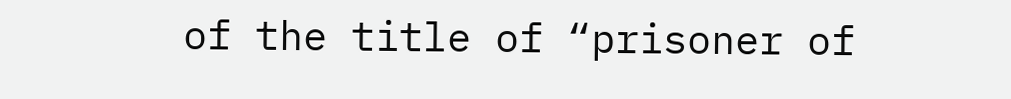of the title of “prisoner of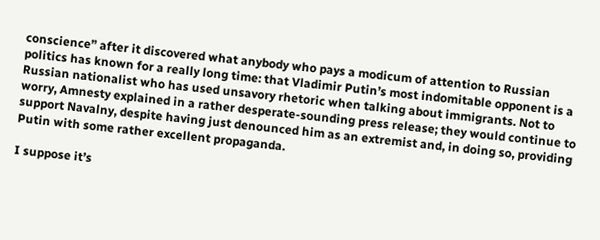conscience” after it discovered what anybody who pays a modicum of attention to Russian politics has known for a really long time: that Vladimir Putin’s most indomitable opponent is a Russian nationalist who has used unsavory rhetoric when talking about immigrants. Not to worry, Amnesty explained in a rather desperate-sounding press release; they would continue to support Navalny, despite having just denounced him as an extremist and, in doing so, providing Putin with some rather excellent propaganda.

I suppose it’s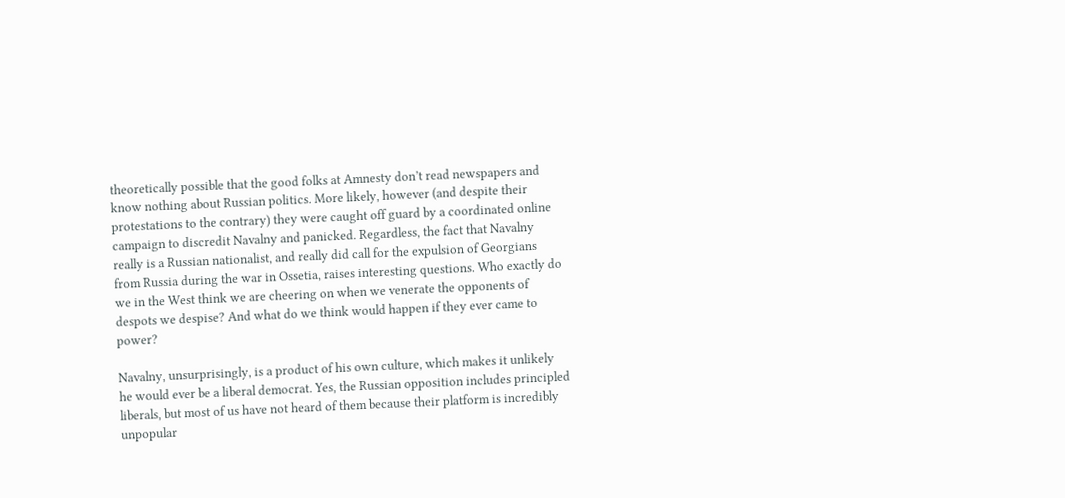theoretically possible that the good folks at Amnesty don’t read newspapers and know nothing about Russian politics. More likely, however (and despite their protestations to the contrary) they were caught off guard by a coordinated online campaign to discredit Navalny and panicked. Regardless, the fact that Navalny really is a Russian nationalist, and really did call for the expulsion of Georgians from Russia during the war in Ossetia, raises interesting questions. Who exactly do we in the West think we are cheering on when we venerate the opponents of despots we despise? And what do we think would happen if they ever came to power?

Navalny, unsurprisingly, is a product of his own culture, which makes it unlikely he would ever be a liberal democrat. Yes, the Russian opposition includes principled liberals, but most of us have not heard of them because their platform is incredibly unpopular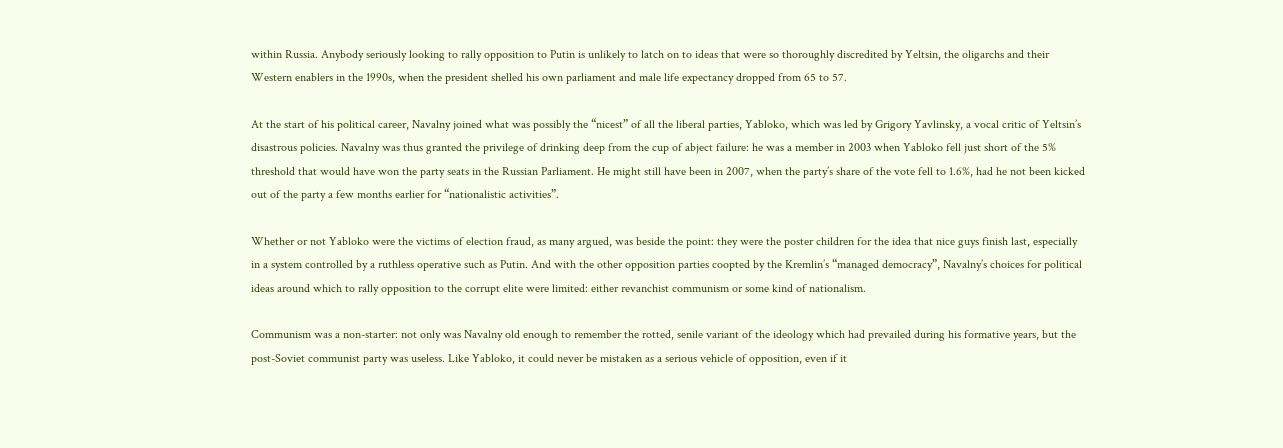within Russia. Anybody seriously looking to rally opposition to Putin is unlikely to latch on to ideas that were so thoroughly discredited by Yeltsin, the oligarchs and their Western enablers in the 1990s, when the president shelled his own parliament and male life expectancy dropped from 65 to 57.

At the start of his political career, Navalny joined what was possibly the “nicest” of all the liberal parties, Yabloko, which was led by Grigory Yavlinsky, a vocal critic of Yeltsin’s disastrous policies. Navalny was thus granted the privilege of drinking deep from the cup of abject failure: he was a member in 2003 when Yabloko fell just short of the 5% threshold that would have won the party seats in the Russian Parliament. He might still have been in 2007, when the party’s share of the vote fell to 1.6%, had he not been kicked out of the party a few months earlier for “nationalistic activities”.

Whether or not Yabloko were the victims of election fraud, as many argued, was beside the point: they were the poster children for the idea that nice guys finish last, especially in a system controlled by a ruthless operative such as Putin. And with the other opposition parties coopted by the Kremlin’s “managed democracy”, Navalny’s choices for political ideas around which to rally opposition to the corrupt elite were limited: either revanchist communism or some kind of nationalism.

Communism was a non-starter: not only was Navalny old enough to remember the rotted, senile variant of the ideology which had prevailed during his formative years, but the post-Soviet communist party was useless. Like Yabloko, it could never be mistaken as a serious vehicle of opposition, even if it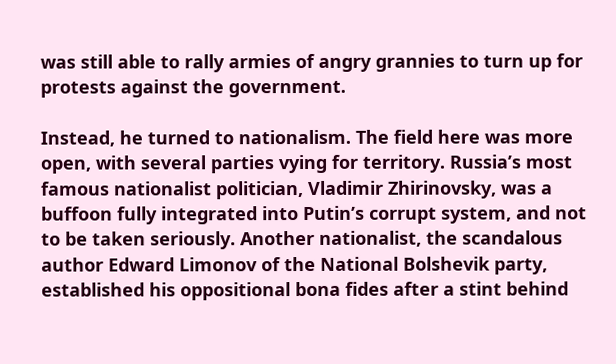was still able to rally armies of angry grannies to turn up for protests against the government.

Instead, he turned to nationalism. The field here was more open, with several parties vying for territory. Russia’s most famous nationalist politician, Vladimir Zhirinovsky, was a buffoon fully integrated into Putin’s corrupt system, and not to be taken seriously. Another nationalist, the scandalous author Edward Limonov of the National Bolshevik party, established his oppositional bona fides after a stint behind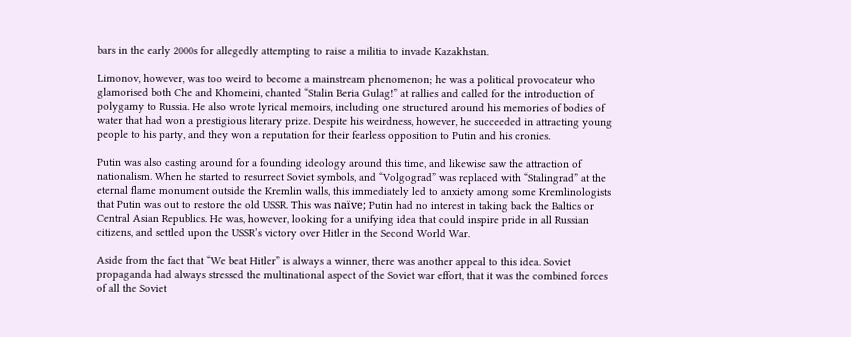bars in the early 2000s for allegedly attempting to raise a militia to invade Kazakhstan.

Limonov, however, was too weird to become a mainstream phenomenon; he was a political provocateur who glamorised both Che and Khomeini, chanted “Stalin Beria Gulag!” at rallies and called for the introduction of polygamy to Russia. He also wrote lyrical memoirs, including one structured around his memories of bodies of water that had won a prestigious literary prize. Despite his weirdness, however, he succeeded in attracting young people to his party, and they won a reputation for their fearless opposition to Putin and his cronies.

Putin was also casting around for a founding ideology around this time, and likewise saw the attraction of nationalism. When he started to resurrect Soviet symbols, and “Volgograd” was replaced with “Stalingrad” at the eternal flame monument outside the Kremlin walls, this immediately led to anxiety among some Kremlinologists that Putin was out to restore the old USSR. This was naïve; Putin had no interest in taking back the Baltics or Central Asian Republics. He was, however, looking for a unifying idea that could inspire pride in all Russian citizens, and settled upon the USSR’s victory over Hitler in the Second World War.

Aside from the fact that “We beat Hitler” is always a winner, there was another appeal to this idea. Soviet propaganda had always stressed the multinational aspect of the Soviet war effort, that it was the combined forces of all the Soviet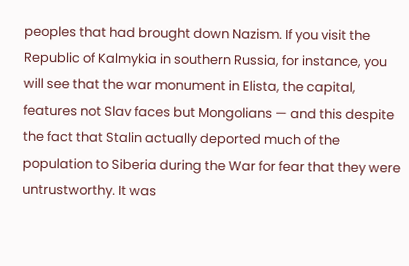peoples that had brought down Nazism. If you visit the Republic of Kalmykia in southern Russia, for instance, you will see that the war monument in Elista, the capital, features not Slav faces but Mongolians — and this despite the fact that Stalin actually deported much of the population to Siberia during the War for fear that they were untrustworthy. It was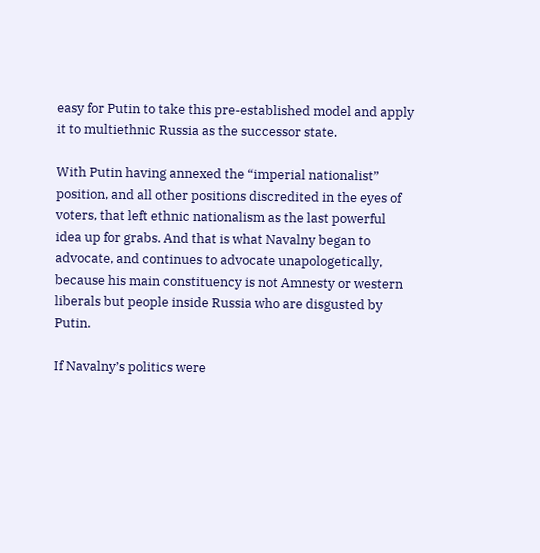easy for Putin to take this pre-established model and apply it to multiethnic Russia as the successor state.

With Putin having annexed the “imperial nationalist” position, and all other positions discredited in the eyes of voters, that left ethnic nationalism as the last powerful idea up for grabs. And that is what Navalny began to advocate, and continues to advocate unapologetically, because his main constituency is not Amnesty or western liberals but people inside Russia who are disgusted by Putin.

If Navalny’s politics were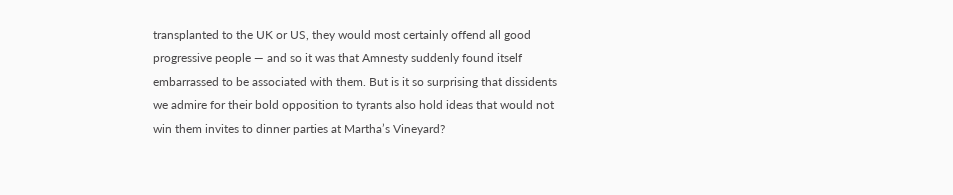transplanted to the UK or US, they would most certainly offend all good progressive people — and so it was that Amnesty suddenly found itself embarrassed to be associated with them. But is it so surprising that dissidents we admire for their bold opposition to tyrants also hold ideas that would not win them invites to dinner parties at Martha’s Vineyard?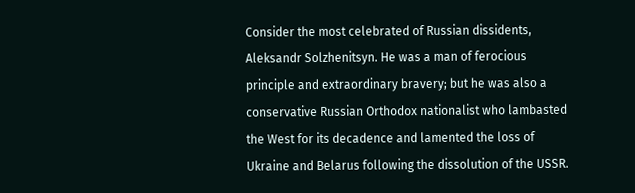Consider the most celebrated of Russian dissidents, Aleksandr Solzhenitsyn. He was a man of ferocious principle and extraordinary bravery; but he was also a conservative Russian Orthodox nationalist who lambasted the West for its decadence and lamented the loss of Ukraine and Belarus following the dissolution of the USSR.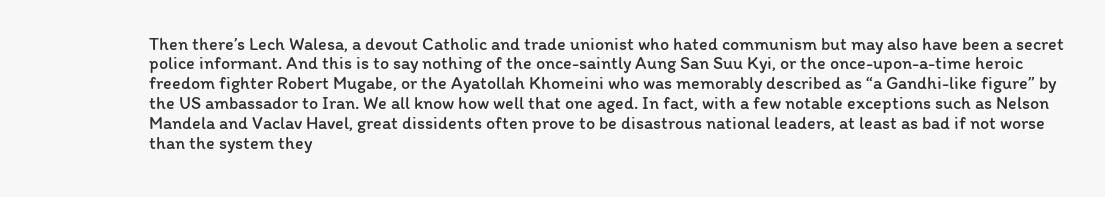Then there’s Lech Walesa, a devout Catholic and trade unionist who hated communism but may also have been a secret police informant. And this is to say nothing of the once-saintly Aung San Suu Kyi, or the once-upon-a-time heroic freedom fighter Robert Mugabe, or the Ayatollah Khomeini who was memorably described as “a Gandhi-like figure” by the US ambassador to Iran. We all know how well that one aged. In fact, with a few notable exceptions such as Nelson Mandela and Vaclav Havel, great dissidents often prove to be disastrous national leaders, at least as bad if not worse than the system they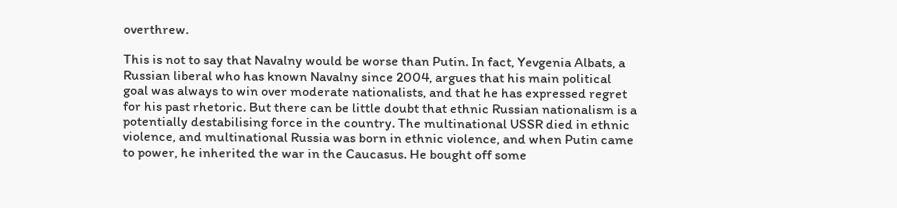overthrew.

This is not to say that Navalny would be worse than Putin. In fact, Yevgenia Albats, a Russian liberal who has known Navalny since 2004, argues that his main political goal was always to win over moderate nationalists, and that he has expressed regret for his past rhetoric. But there can be little doubt that ethnic Russian nationalism is a potentially destabilising force in the country. The multinational USSR died in ethnic violence, and multinational Russia was born in ethnic violence, and when Putin came to power, he inherited the war in the Caucasus. He bought off some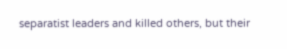separatist leaders and killed others, but their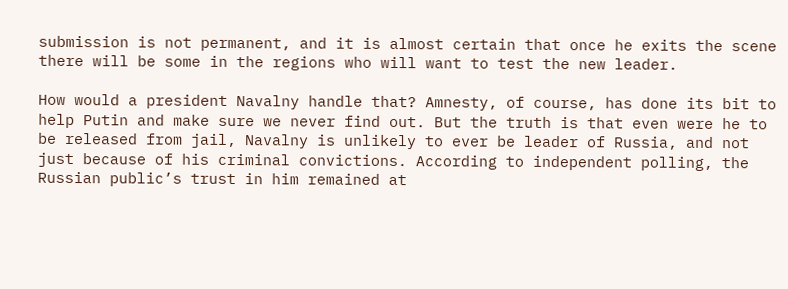submission is not permanent, and it is almost certain that once he exits the scene there will be some in the regions who will want to test the new leader.

How would a president Navalny handle that? Amnesty, of course, has done its bit to help Putin and make sure we never find out. But the truth is that even were he to be released from jail, Navalny is unlikely to ever be leader of Russia, and not just because of his criminal convictions. According to independent polling, the Russian public’s trust in him remained at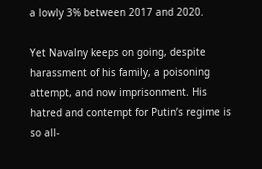a lowly 3% between 2017 and 2020.

Yet Navalny keeps on going, despite harassment of his family, a poisoning attempt, and now imprisonment. His hatred and contempt for Putin’s regime is so all-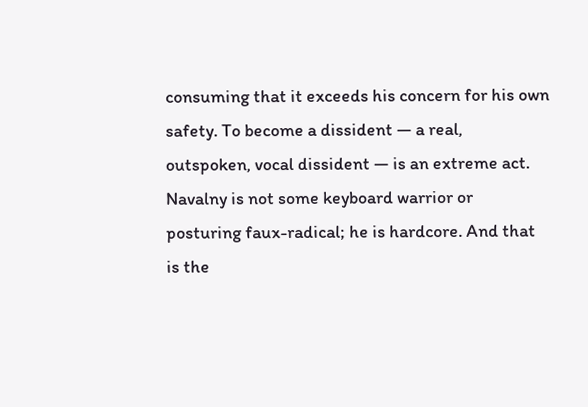consuming that it exceeds his concern for his own safety. To become a dissident — a real, outspoken, vocal dissident — is an extreme act. Navalny is not some keyboard warrior or posturing faux-radical; he is hardcore. And that is the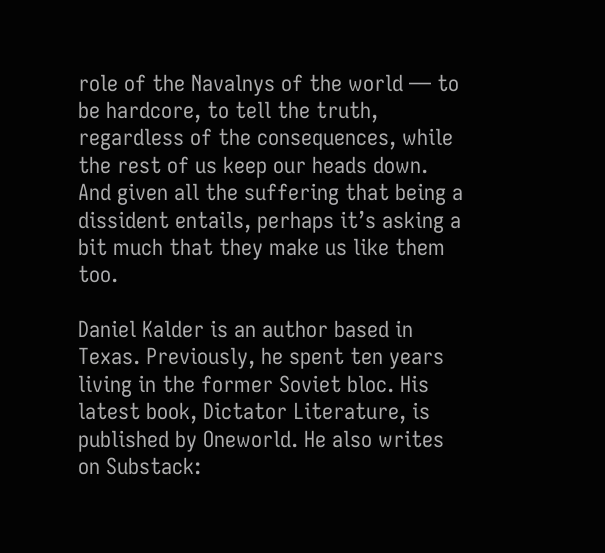role of the Navalnys of the world — to be hardcore, to tell the truth, regardless of the consequences, while the rest of us keep our heads down. And given all the suffering that being a dissident entails, perhaps it’s asking a bit much that they make us like them too.

Daniel Kalder is an author based in Texas. Previously, he spent ten years living in the former Soviet bloc. His latest book, Dictator Literature, is published by Oneworld. He also writes on Substack: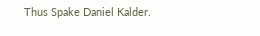Thus Spake Daniel Kalder.